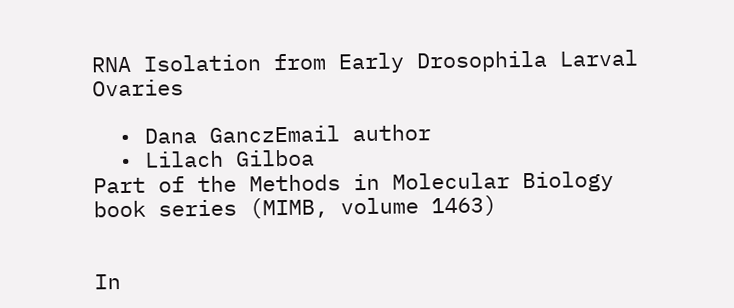RNA Isolation from Early Drosophila Larval Ovaries

  • Dana GanczEmail author
  • Lilach Gilboa
Part of the Methods in Molecular Biology book series (MIMB, volume 1463)


In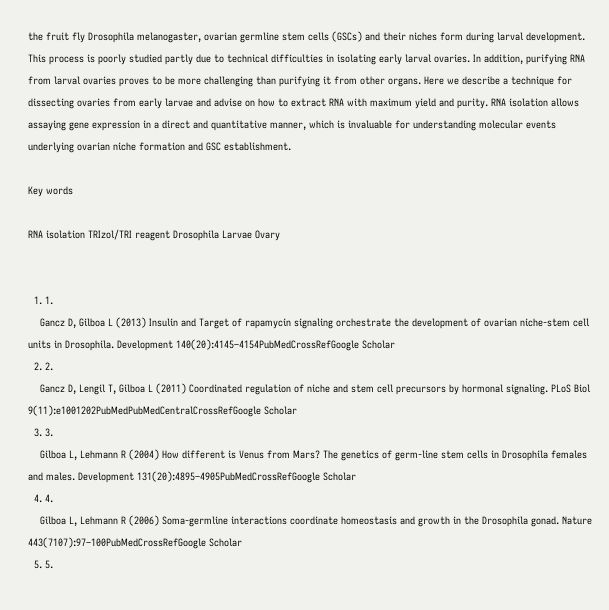the fruit fly Drosophila melanogaster, ovarian germline stem cells (GSCs) and their niches form during larval development. This process is poorly studied partly due to technical difficulties in isolating early larval ovaries. In addition, purifying RNA from larval ovaries proves to be more challenging than purifying it from other organs. Here we describe a technique for dissecting ovaries from early larvae and advise on how to extract RNA with maximum yield and purity. RNA isolation allows assaying gene expression in a direct and quantitative manner, which is invaluable for understanding molecular events underlying ovarian niche formation and GSC establishment.

Key words

RNA isolation TRIzol/TRI reagent Drosophila Larvae Ovary


  1. 1.
    Gancz D, Gilboa L (2013) Insulin and Target of rapamycin signaling orchestrate the development of ovarian niche-stem cell units in Drosophila. Development 140(20):4145–4154PubMedCrossRefGoogle Scholar
  2. 2.
    Gancz D, Lengil T, Gilboa L (2011) Coordinated regulation of niche and stem cell precursors by hormonal signaling. PLoS Biol 9(11):e1001202PubMedPubMedCentralCrossRefGoogle Scholar
  3. 3.
    Gilboa L, Lehmann R (2004) How different is Venus from Mars? The genetics of germ-line stem cells in Drosophila females and males. Development 131(20):4895–4905PubMedCrossRefGoogle Scholar
  4. 4.
    Gilboa L, Lehmann R (2006) Soma-germline interactions coordinate homeostasis and growth in the Drosophila gonad. Nature 443(7107):97–100PubMedCrossRefGoogle Scholar
  5. 5.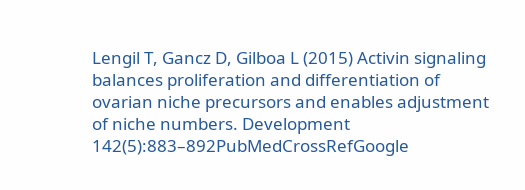Lengil T, Gancz D, Gilboa L (2015) Activin signaling balances proliferation and differentiation of ovarian niche precursors and enables adjustment of niche numbers. Development 142(5):883–892PubMedCrossRefGoogle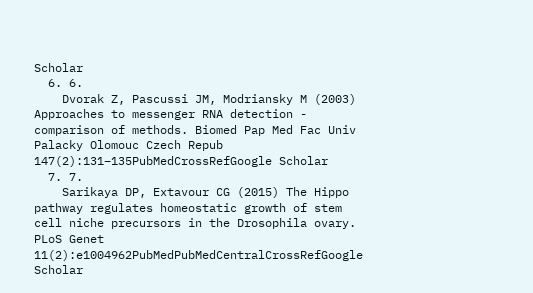Scholar
  6. 6.
    Dvorak Z, Pascussi JM, Modriansky M (2003) Approaches to messenger RNA detection - comparison of methods. Biomed Pap Med Fac Univ Palacky Olomouc Czech Repub 147(2):131–135PubMedCrossRefGoogle Scholar
  7. 7.
    Sarikaya DP, Extavour CG (2015) The Hippo pathway regulates homeostatic growth of stem cell niche precursors in the Drosophila ovary. PLoS Genet 11(2):e1004962PubMedPubMedCentralCrossRefGoogle Scholar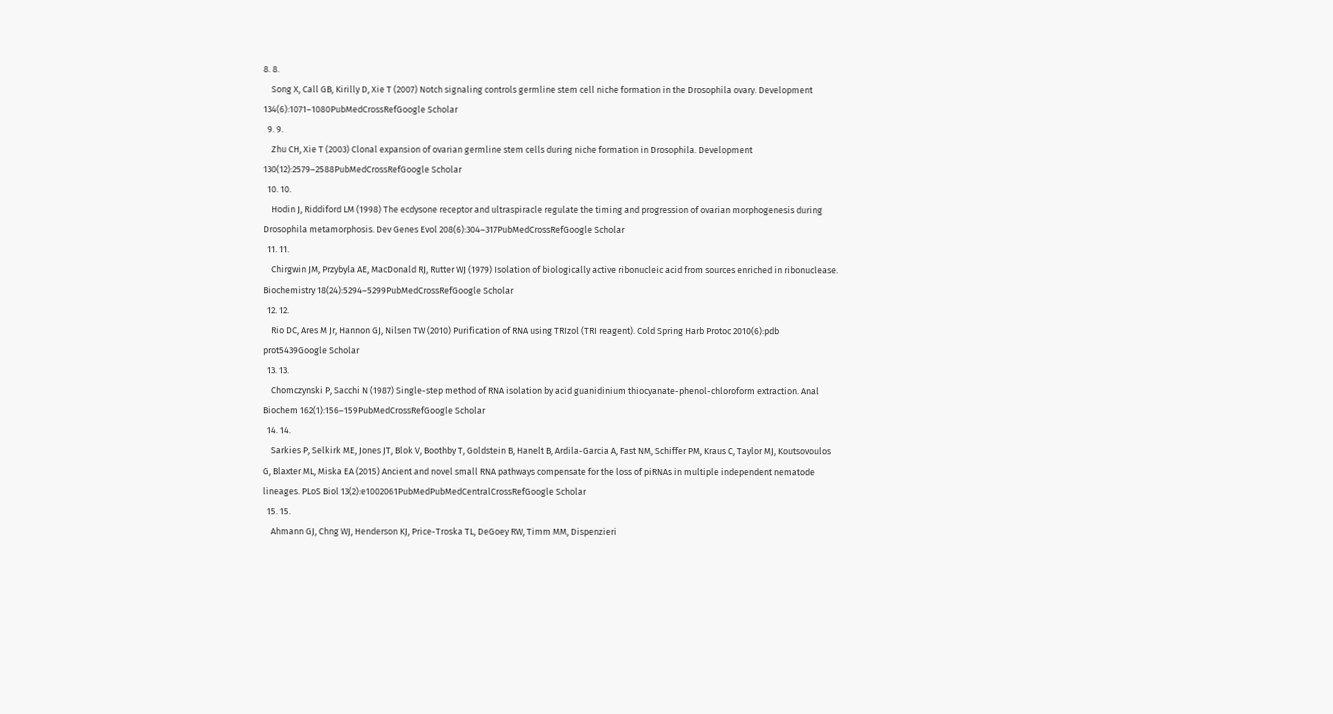8. 8.
    Song X, Call GB, Kirilly D, Xie T (2007) Notch signaling controls germline stem cell niche formation in the Drosophila ovary. Development 134(6):1071–1080PubMedCrossRefGoogle Scholar
  9. 9.
    Zhu CH, Xie T (2003) Clonal expansion of ovarian germline stem cells during niche formation in Drosophila. Development 130(12):2579–2588PubMedCrossRefGoogle Scholar
  10. 10.
    Hodin J, Riddiford LM (1998) The ecdysone receptor and ultraspiracle regulate the timing and progression of ovarian morphogenesis during Drosophila metamorphosis. Dev Genes Evol 208(6):304–317PubMedCrossRefGoogle Scholar
  11. 11.
    Chirgwin JM, Przybyla AE, MacDonald RJ, Rutter WJ (1979) Isolation of biologically active ribonucleic acid from sources enriched in ribonuclease. Biochemistry 18(24):5294–5299PubMedCrossRefGoogle Scholar
  12. 12.
    Rio DC, Ares M Jr, Hannon GJ, Nilsen TW (2010) Purification of RNA using TRIzol (TRI reagent). Cold Spring Harb Protoc 2010(6):pdb prot5439Google Scholar
  13. 13.
    Chomczynski P, Sacchi N (1987) Single-step method of RNA isolation by acid guanidinium thiocyanate-phenol-chloroform extraction. Anal Biochem 162(1):156–159PubMedCrossRefGoogle Scholar
  14. 14.
    Sarkies P, Selkirk ME, Jones JT, Blok V, Boothby T, Goldstein B, Hanelt B, Ardila-Garcia A, Fast NM, Schiffer PM, Kraus C, Taylor MJ, Koutsovoulos G, Blaxter ML, Miska EA (2015) Ancient and novel small RNA pathways compensate for the loss of piRNAs in multiple independent nematode lineages. PLoS Biol 13(2):e1002061PubMedPubMedCentralCrossRefGoogle Scholar
  15. 15.
    Ahmann GJ, Chng WJ, Henderson KJ, Price-Troska TL, DeGoey RW, Timm MM, Dispenzieri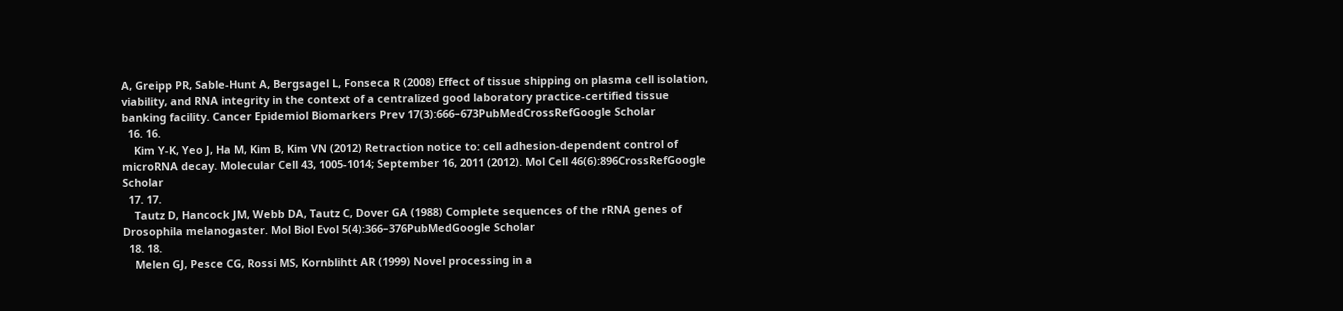A, Greipp PR, Sable-Hunt A, Bergsagel L, Fonseca R (2008) Effect of tissue shipping on plasma cell isolation, viability, and RNA integrity in the context of a centralized good laboratory practice-certified tissue banking facility. Cancer Epidemiol Biomarkers Prev 17(3):666–673PubMedCrossRefGoogle Scholar
  16. 16.
    Kim Y-K, Yeo J, Ha M, Kim B, Kim VN (2012) Retraction notice to: cell adhesion-dependent control of microRNA decay. Molecular Cell 43, 1005-1014; September 16, 2011 (2012). Mol Cell 46(6):896CrossRefGoogle Scholar
  17. 17.
    Tautz D, Hancock JM, Webb DA, Tautz C, Dover GA (1988) Complete sequences of the rRNA genes of Drosophila melanogaster. Mol Biol Evol 5(4):366–376PubMedGoogle Scholar
  18. 18.
    Melen GJ, Pesce CG, Rossi MS, Kornblihtt AR (1999) Novel processing in a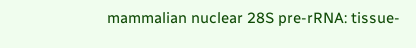mammalian nuclear 28S pre-rRNA: tissue-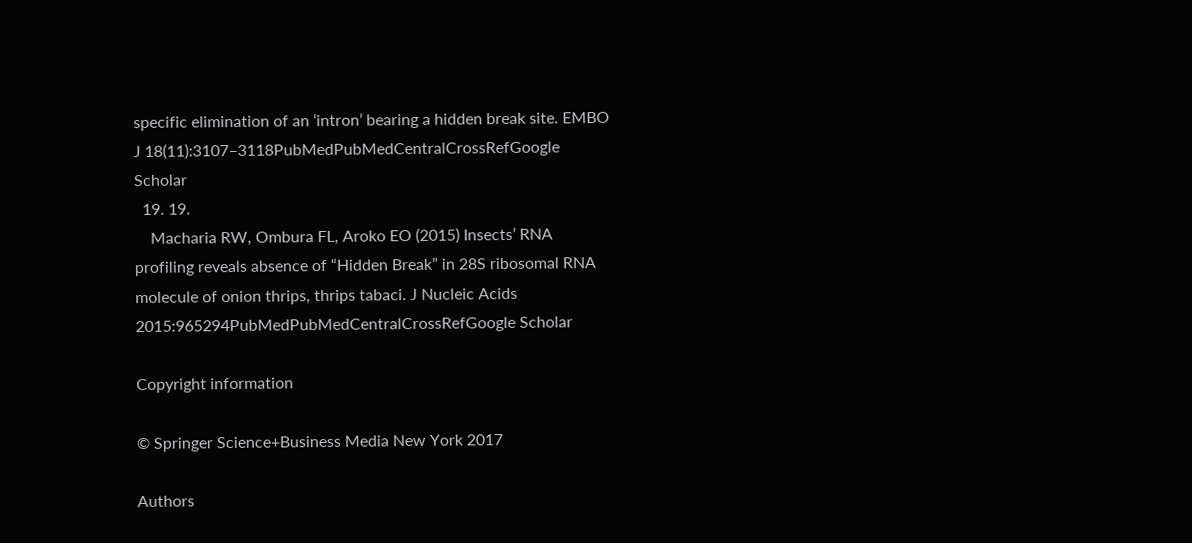specific elimination of an ‘intron’ bearing a hidden break site. EMBO J 18(11):3107–3118PubMedPubMedCentralCrossRefGoogle Scholar
  19. 19.
    Macharia RW, Ombura FL, Aroko EO (2015) Insects’ RNA profiling reveals absence of “Hidden Break” in 28S ribosomal RNA molecule of onion thrips, thrips tabaci. J Nucleic Acids 2015:965294PubMedPubMedCentralCrossRefGoogle Scholar

Copyright information

© Springer Science+Business Media New York 2017

Authors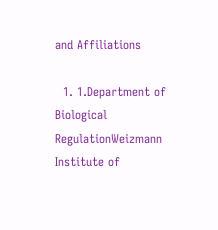and Affiliations

  1. 1.Department of Biological RegulationWeizmann Institute of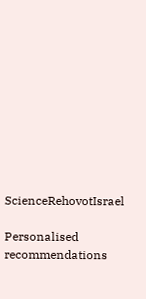ScienceRehovotIsrael

Personalised recommendations